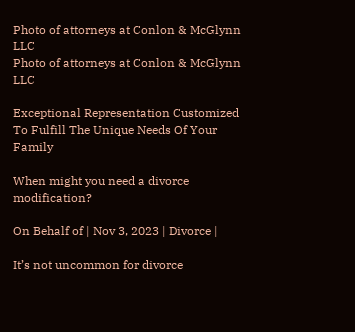Photo of attorneys at Conlon & McGlynn LLC
Photo of attorneys at Conlon & McGlynn LLC

Exceptional Representation Customized To Fulfill The Unique Needs Of Your Family

When might you need a divorce modification?

On Behalf of | Nov 3, 2023 | Divorce |

It’s not uncommon for divorce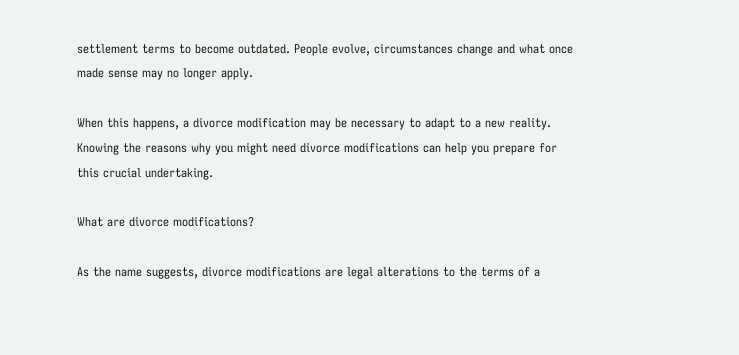settlement terms to become outdated. People evolve, circumstances change and what once made sense may no longer apply.

When this happens, a divorce modification may be necessary to adapt to a new reality. Knowing the reasons why you might need divorce modifications can help you prepare for this crucial undertaking.

What are divorce modifications?

As the name suggests, divorce modifications are legal alterations to the terms of a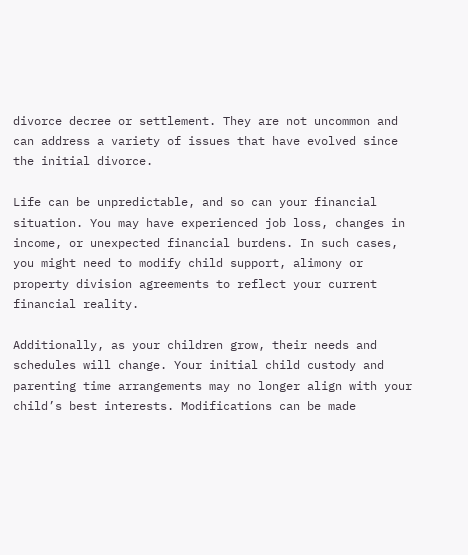divorce decree or settlement. They are not uncommon and can address a variety of issues that have evolved since the initial divorce.

Life can be unpredictable, and so can your financial situation. You may have experienced job loss, changes in income, or unexpected financial burdens. In such cases, you might need to modify child support, alimony or property division agreements to reflect your current financial reality.

Additionally, as your children grow, their needs and schedules will change. Your initial child custody and parenting time arrangements may no longer align with your child’s best interests. Modifications can be made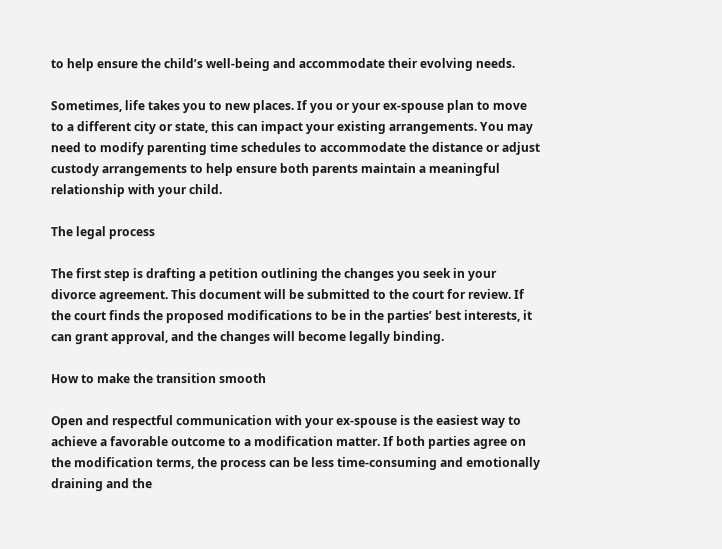to help ensure the child’s well-being and accommodate their evolving needs.

Sometimes, life takes you to new places. If you or your ex-spouse plan to move to a different city or state, this can impact your existing arrangements. You may need to modify parenting time schedules to accommodate the distance or adjust custody arrangements to help ensure both parents maintain a meaningful relationship with your child.

The legal process

The first step is drafting a petition outlining the changes you seek in your divorce agreement. This document will be submitted to the court for review. If the court finds the proposed modifications to be in the parties’ best interests, it can grant approval, and the changes will become legally binding.

How to make the transition smooth

Open and respectful communication with your ex-spouse is the easiest way to achieve a favorable outcome to a modification matter. If both parties agree on the modification terms, the process can be less time-consuming and emotionally draining and the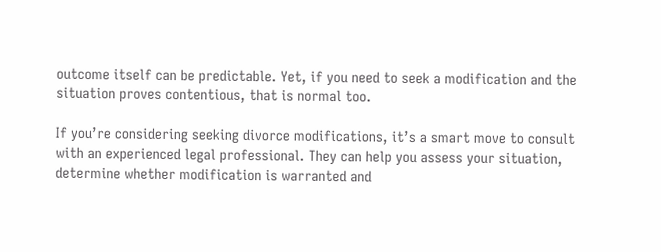outcome itself can be predictable. Yet, if you need to seek a modification and the situation proves contentious, that is normal too.

If you’re considering seeking divorce modifications, it’s a smart move to consult with an experienced legal professional. They can help you assess your situation, determine whether modification is warranted and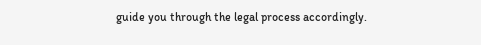guide you through the legal process accordingly.